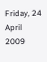Friday, 24 April 2009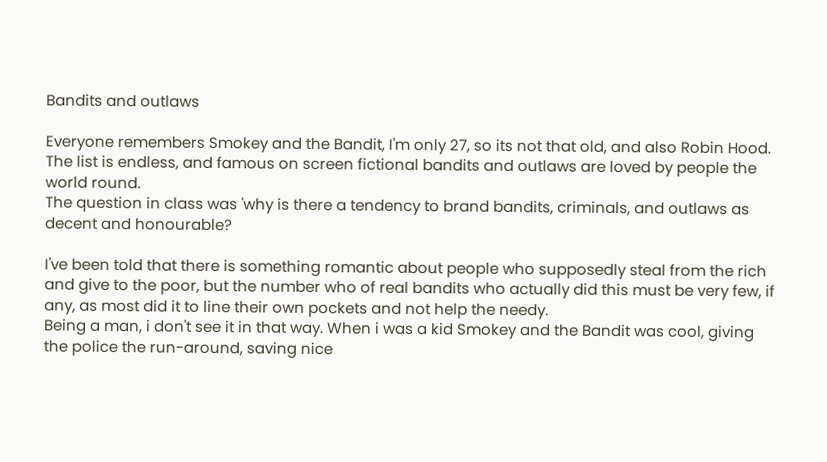Bandits and outlaws

Everyone remembers Smokey and the Bandit, I'm only 27, so its not that old, and also Robin Hood. The list is endless, and famous on screen fictional bandits and outlaws are loved by people the world round.
The question in class was 'why is there a tendency to brand bandits, criminals, and outlaws as decent and honourable?

I've been told that there is something romantic about people who supposedly steal from the rich and give to the poor, but the number who of real bandits who actually did this must be very few, if any, as most did it to line their own pockets and not help the needy.
Being a man, i don't see it in that way. When i was a kid Smokey and the Bandit was cool, giving the police the run-around, saving nice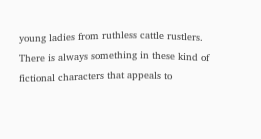young ladies from ruthless cattle rustlers. There is always something in these kind of fictional characters that appeals to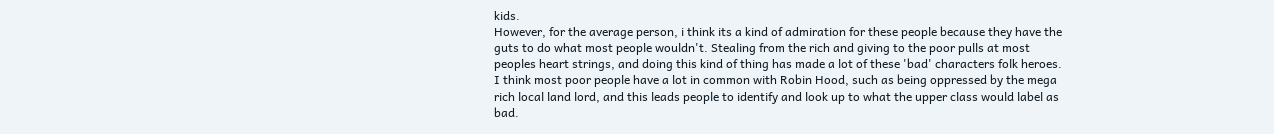kids.
However, for the average person, i think its a kind of admiration for these people because they have the guts to do what most people wouldn't. Stealing from the rich and giving to the poor pulls at most peoples heart strings, and doing this kind of thing has made a lot of these 'bad' characters folk heroes. I think most poor people have a lot in common with Robin Hood, such as being oppressed by the mega rich local land lord, and this leads people to identify and look up to what the upper class would label as bad.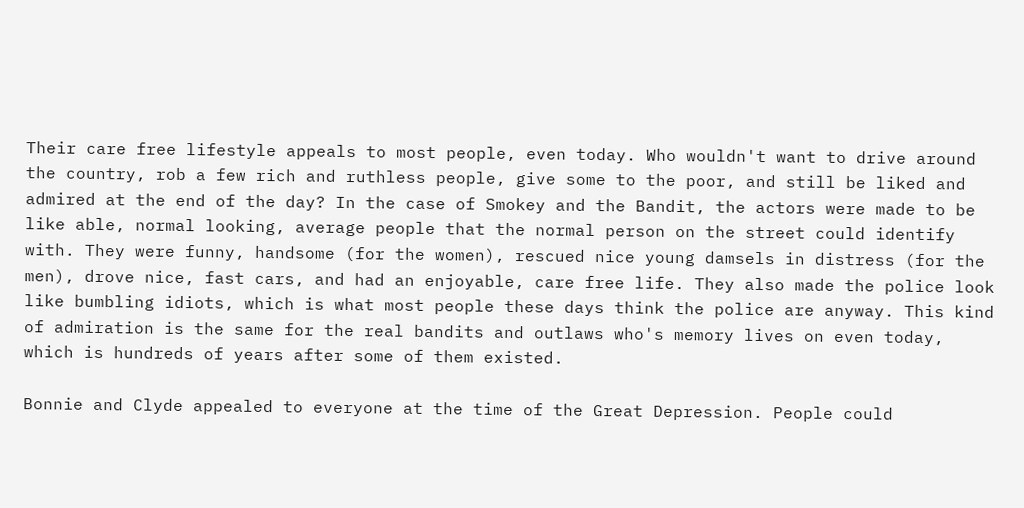Their care free lifestyle appeals to most people, even today. Who wouldn't want to drive around the country, rob a few rich and ruthless people, give some to the poor, and still be liked and admired at the end of the day? In the case of Smokey and the Bandit, the actors were made to be like able, normal looking, average people that the normal person on the street could identify with. They were funny, handsome (for the women), rescued nice young damsels in distress (for the men), drove nice, fast cars, and had an enjoyable, care free life. They also made the police look like bumbling idiots, which is what most people these days think the police are anyway. This kind of admiration is the same for the real bandits and outlaws who's memory lives on even today, which is hundreds of years after some of them existed.

Bonnie and Clyde appealed to everyone at the time of the Great Depression. People could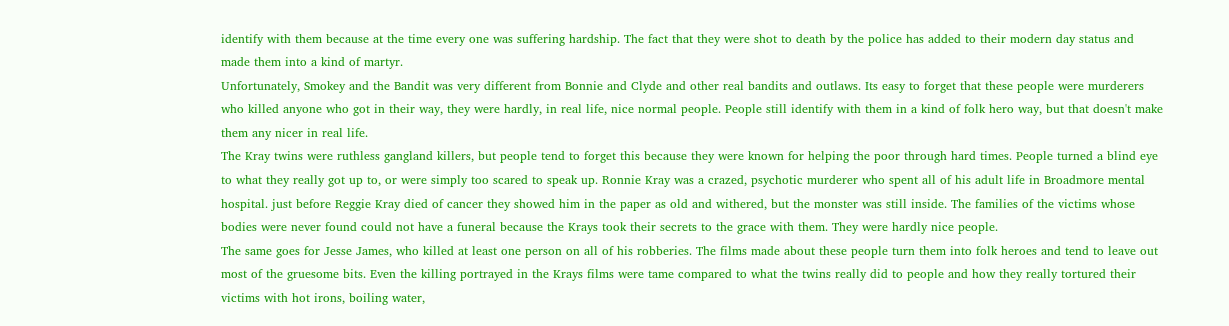identify with them because at the time every one was suffering hardship. The fact that they were shot to death by the police has added to their modern day status and made them into a kind of martyr.
Unfortunately, Smokey and the Bandit was very different from Bonnie and Clyde and other real bandits and outlaws. Its easy to forget that these people were murderers who killed anyone who got in their way, they were hardly, in real life, nice normal people. People still identify with them in a kind of folk hero way, but that doesn't make them any nicer in real life.
The Kray twins were ruthless gangland killers, but people tend to forget this because they were known for helping the poor through hard times. People turned a blind eye to what they really got up to, or were simply too scared to speak up. Ronnie Kray was a crazed, psychotic murderer who spent all of his adult life in Broadmore mental hospital. just before Reggie Kray died of cancer they showed him in the paper as old and withered, but the monster was still inside. The families of the victims whose bodies were never found could not have a funeral because the Krays took their secrets to the grace with them. They were hardly nice people.
The same goes for Jesse James, who killed at least one person on all of his robberies. The films made about these people turn them into folk heroes and tend to leave out most of the gruesome bits. Even the killing portrayed in the Krays films were tame compared to what the twins really did to people and how they really tortured their victims with hot irons, boiling water,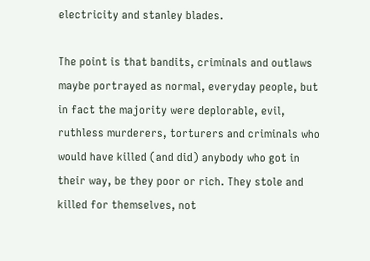electricity and stanley blades.

The point is that bandits, criminals and outlaws maybe portrayed as normal, everyday people, but in fact the majority were deplorable, evil, ruthless murderers, torturers and criminals who would have killed (and did) anybody who got in their way, be they poor or rich. They stole and killed for themselves, not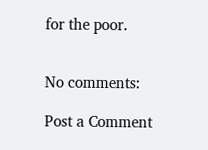for the poor.


No comments:

Post a Comment